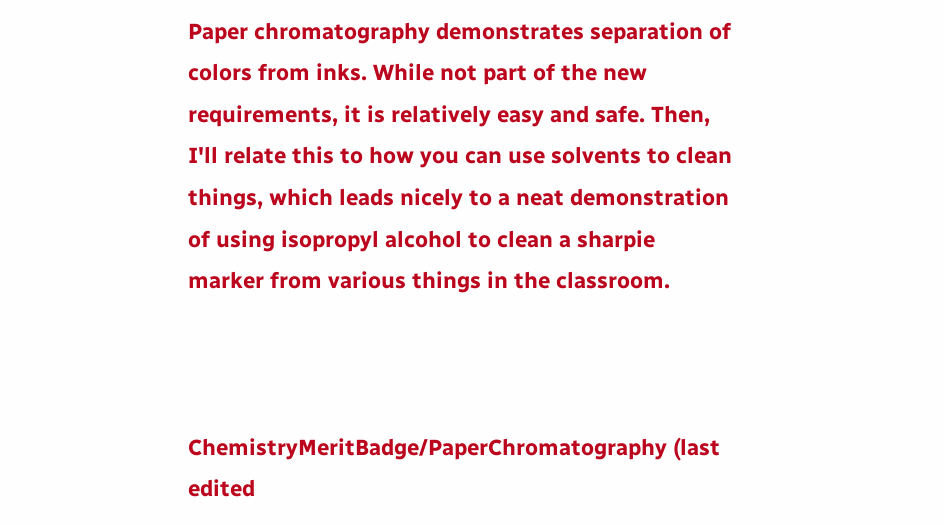Paper chromatography demonstrates separation of colors from inks. While not part of the new requirements, it is relatively easy and safe. Then, I'll relate this to how you can use solvents to clean things, which leads nicely to a neat demonstration of using isopropyl alcohol to clean a sharpie marker from various things in the classroom.



ChemistryMeritBadge/PaperChromatography (last edited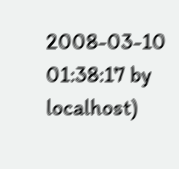2008-03-10 01:38:17 by localhost)